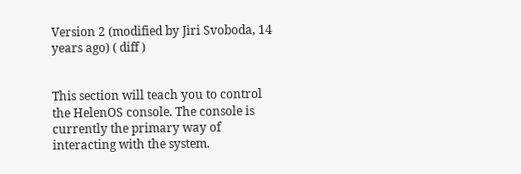Version 2 (modified by Jiri Svoboda, 14 years ago) ( diff )


This section will teach you to control the HelenOS console. The console is currently the primary way of interacting with the system.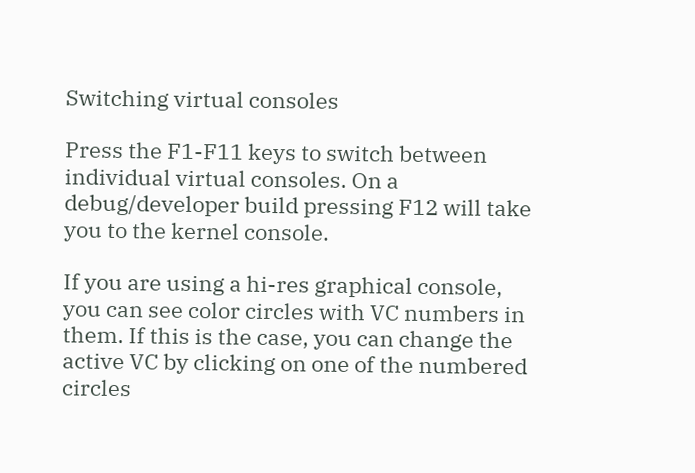Switching virtual consoles

Press the F1-F11 keys to switch between individual virtual consoles. On a debug/developer build pressing F12 will take you to the kernel console.

If you are using a hi-res graphical console, you can see color circles with VC numbers in them. If this is the case, you can change the active VC by clicking on one of the numbered circles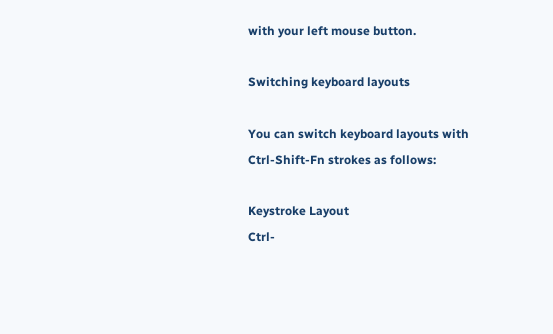with your left mouse button.

Switching keyboard layouts

You can switch keyboard layouts with Ctrl-Shift-Fn strokes as follows:

Keystroke Layout
Ctrl-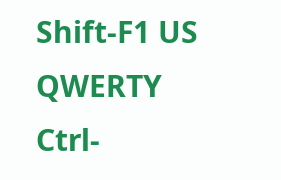Shift-F1 US QWERTY
Ctrl-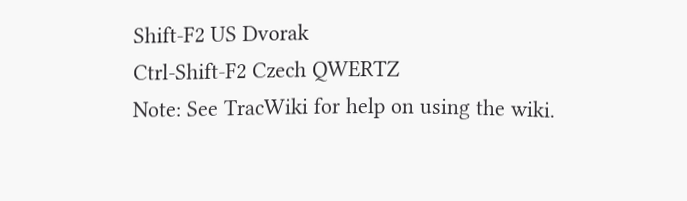Shift-F2 US Dvorak
Ctrl-Shift-F2 Czech QWERTZ
Note: See TracWiki for help on using the wiki.